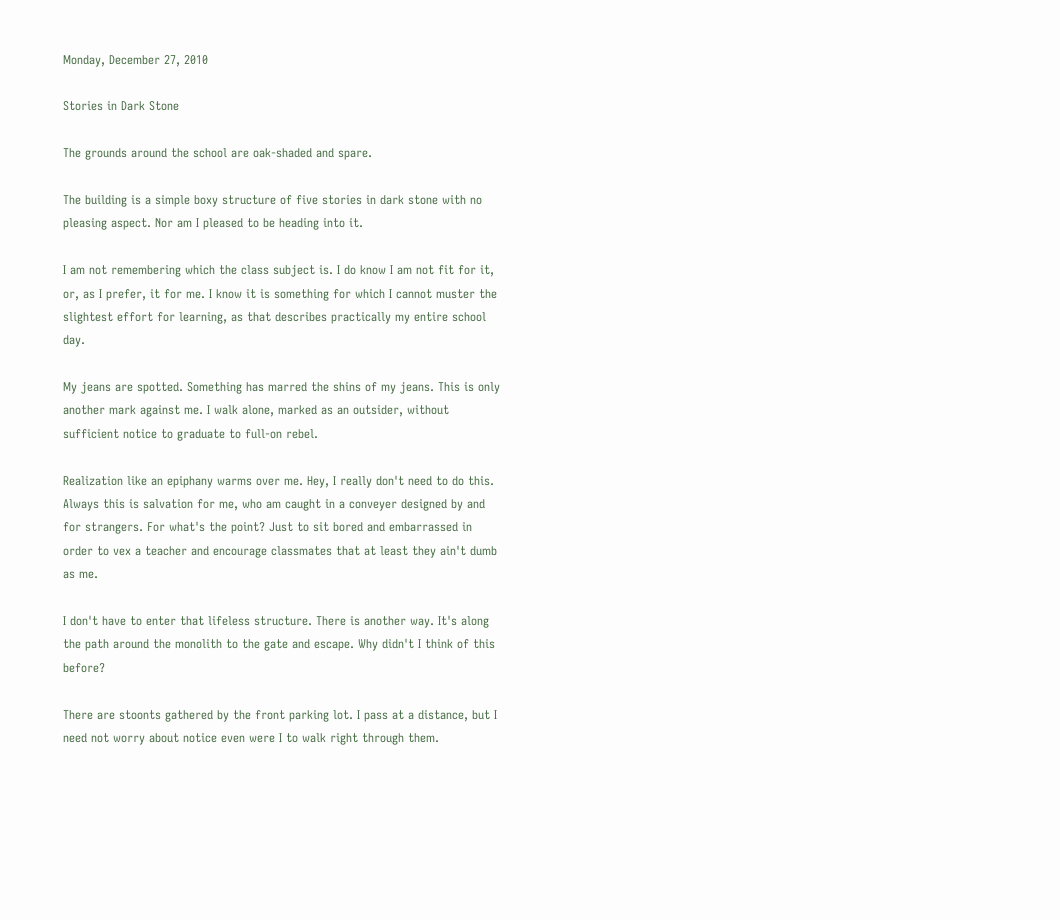Monday, December 27, 2010

Stories in Dark Stone

The grounds around the school are oak-shaded and spare.

The building is a simple boxy structure of five stories in dark stone with no pleasing aspect. Nor am I pleased to be heading into it.

I am not remembering which the class subject is. I do know I am not fit for it, or, as I prefer, it for me. I know it is something for which I cannot muster the slightest effort for learning, as that describes practically my entire school day.

My jeans are spotted. Something has marred the shins of my jeans. This is only another mark against me. I walk alone, marked as an outsider, without sufficient notice to graduate to full-on rebel.

Realization like an epiphany warms over me. Hey, I really don't need to do this. Always this is salvation for me, who am caught in a conveyer designed by and for strangers. For what's the point? Just to sit bored and embarrassed in order to vex a teacher and encourage classmates that at least they ain't dumb as me.

I don't have to enter that lifeless structure. There is another way. It's along the path around the monolith to the gate and escape. Why didn't I think of this before?

There are stoonts gathered by the front parking lot. I pass at a distance, but I need not worry about notice even were I to walk right through them.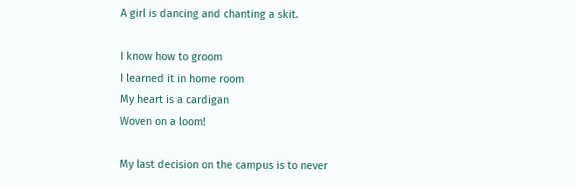A girl is dancing and chanting a skit.

I know how to groom
I learned it in home room
My heart is a cardigan
Woven on a loom!

My last decision on the campus is to never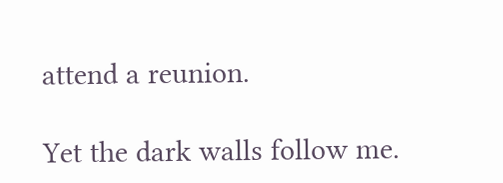attend a reunion.

Yet the dark walls follow me.